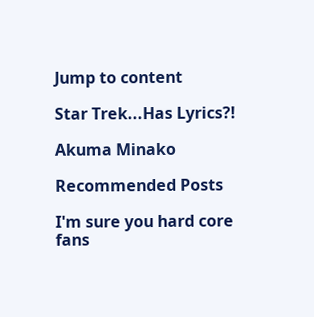Jump to content

Star Trek...Has Lyrics?!

Akuma Minako

Recommended Posts

I'm sure you hard core fans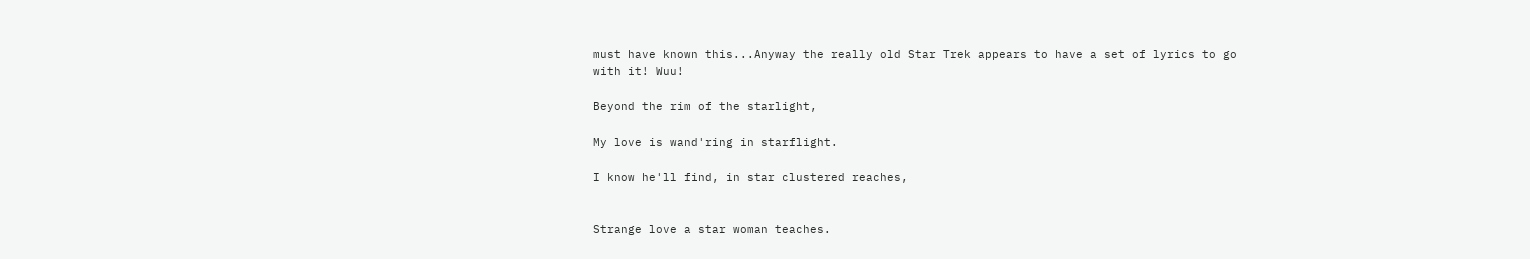must have known this...Anyway the really old Star Trek appears to have a set of lyrics to go with it! Wuu!

Beyond the rim of the starlight,

My love is wand'ring in starflight.

I know he'll find, in star clustered reaches,


Strange love a star woman teaches.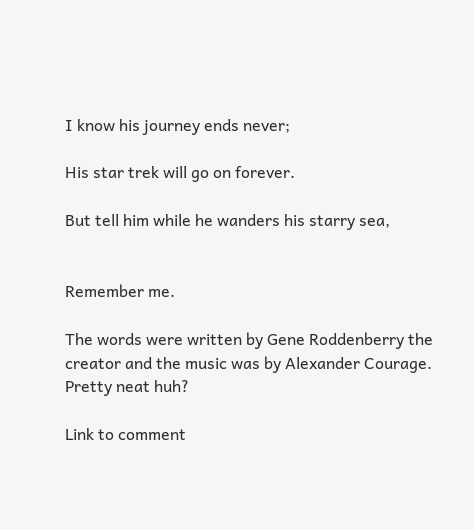I know his journey ends never;

His star trek will go on forever.

But tell him while he wanders his starry sea,


Remember me.

The words were written by Gene Roddenberry the creator and the music was by Alexander Courage. Pretty neat huh?

Link to comment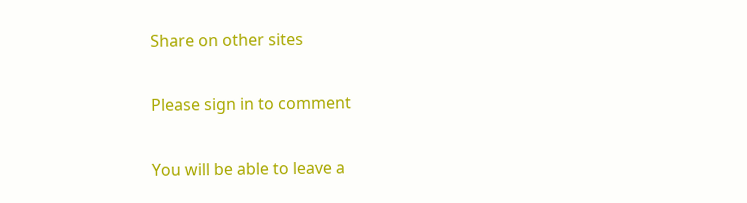Share on other sites

Please sign in to comment

You will be able to leave a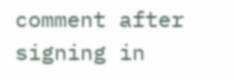comment after signing in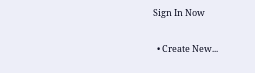Sign In Now

  • Create New...